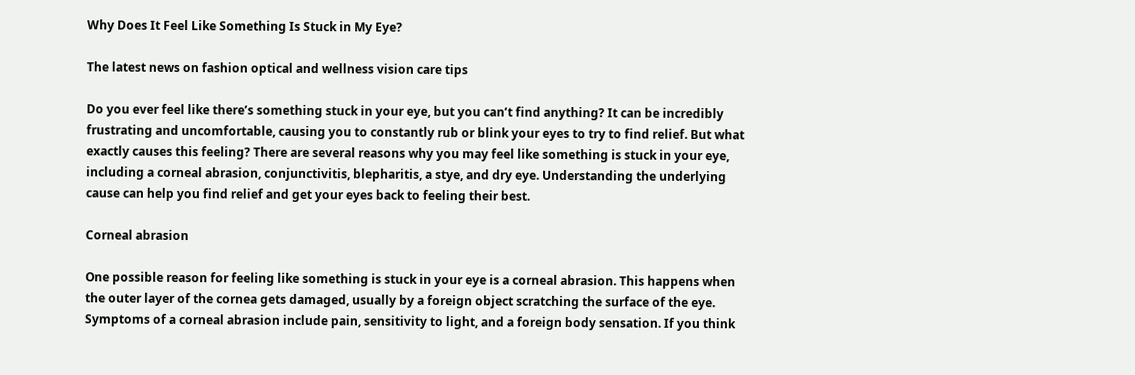Why Does It Feel Like Something Is Stuck in My Eye?

The latest news on fashion optical and wellness vision care tips

Do you ever feel like there’s something stuck in your eye, but you can’t find anything? It can be incredibly frustrating and uncomfortable, causing you to constantly rub or blink your eyes to try to find relief. But what exactly causes this feeling? There are several reasons why you may feel like something is stuck in your eye, including a corneal abrasion, conjunctivitis, blepharitis, a stye, and dry eye. Understanding the underlying cause can help you find relief and get your eyes back to feeling their best.

Corneal abrasion

One possible reason for feeling like something is stuck in your eye is a corneal abrasion. This happens when the outer layer of the cornea gets damaged, usually by a foreign object scratching the surface of the eye. Symptoms of a corneal abrasion include pain, sensitivity to light, and a foreign body sensation. If you think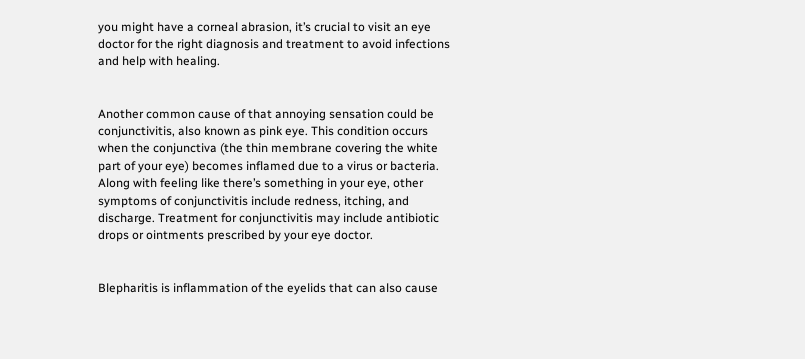you might have a corneal abrasion, it’s crucial to visit an eye doctor for the right diagnosis and treatment to avoid infections and help with healing.


Another common cause of that annoying sensation could be conjunctivitis, also known as pink eye. This condition occurs when the conjunctiva (the thin membrane covering the white part of your eye) becomes inflamed due to a virus or bacteria. Along with feeling like there’s something in your eye, other symptoms of conjunctivitis include redness, itching, and discharge. Treatment for conjunctivitis may include antibiotic drops or ointments prescribed by your eye doctor.


Blepharitis is inflammation of the eyelids that can also cause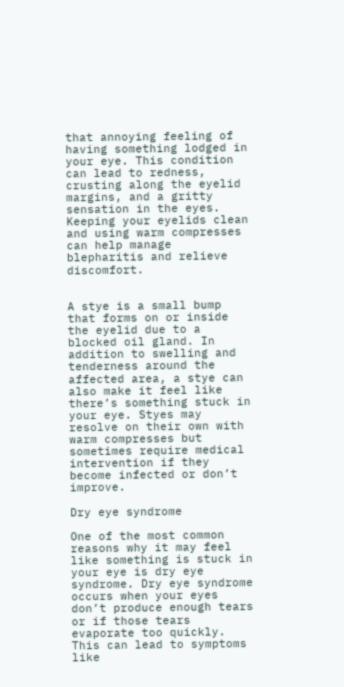that annoying feeling of having something lodged in your eye. This condition can lead to redness, crusting along the eyelid margins, and a gritty sensation in the eyes. Keeping your eyelids clean and using warm compresses can help manage blepharitis and relieve discomfort.


A stye is a small bump that forms on or inside the eyelid due to a blocked oil gland. In addition to swelling and tenderness around the affected area, a stye can also make it feel like there’s something stuck in your eye. Styes may resolve on their own with warm compresses but sometimes require medical intervention if they become infected or don’t improve.

Dry eye syndrome

One of the most common reasons why it may feel like something is stuck in your eye is dry eye syndrome. Dry eye syndrome occurs when your eyes don’t produce enough tears or if those tears evaporate too quickly. This can lead to symptoms like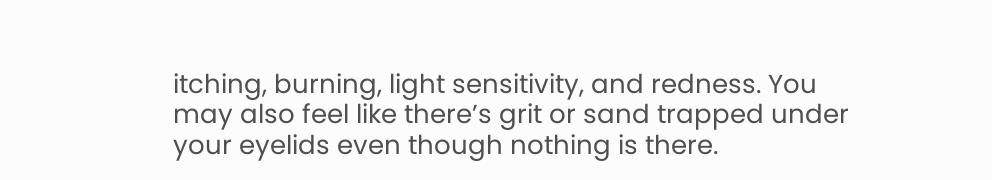itching, burning, light sensitivity, and redness. You may also feel like there’s grit or sand trapped under your eyelids even though nothing is there.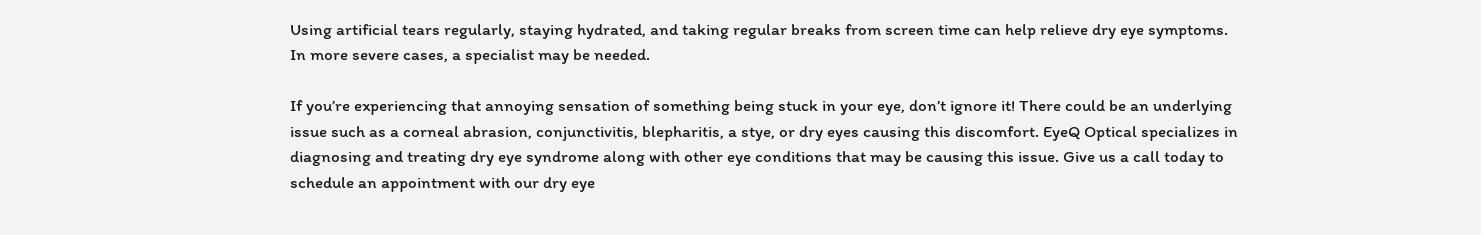Using artificial tears regularly, staying hydrated, and taking regular breaks from screen time can help relieve dry eye symptoms. In more severe cases, a specialist may be needed.

If you’re experiencing that annoying sensation of something being stuck in your eye, don’t ignore it! There could be an underlying issue such as a corneal abrasion, conjunctivitis, blepharitis, a stye, or dry eyes causing this discomfort. EyeQ Optical specializes in diagnosing and treating dry eye syndrome along with other eye conditions that may be causing this issue. Give us a call today to schedule an appointment with our dry eye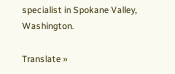specialist in Spokane Valley, Washington.

Translate »